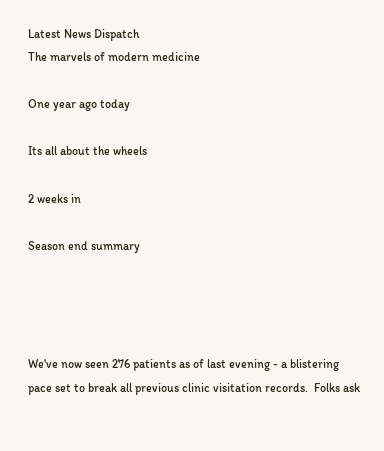Latest News Dispatch
The marvels of modern medicine

One year ago today

Its all about the wheels

2 weeks in

Season end summary




We've now seen 276 patients as of last evening - a blistering pace set to break all previous clinic visitation records.  Folks ask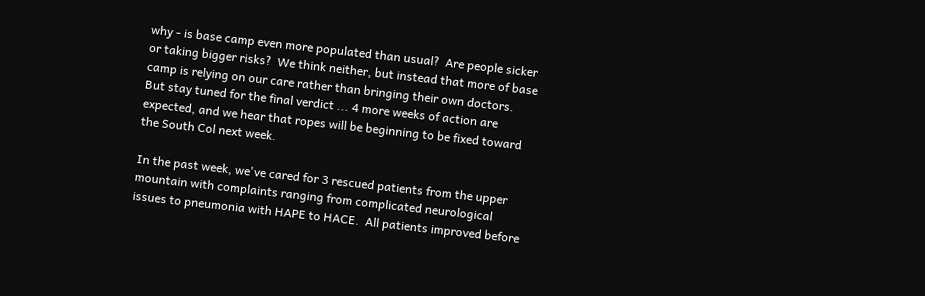why - is base camp even more populated than usual?  Are people sicker or taking bigger risks?  We think neither, but instead that more of base camp is relying on our care rather than bringing their own doctors.  But stay tuned for the final verdict ... 4 more weeks of action are expected, and we hear that ropes will be beginning to be fixed toward the South Col next week.

In the past week, we've cared for 3 rescued patients from the upper mountain with complaints ranging from complicated neurological issues to pneumonia with HAPE to HACE.  All patients improved before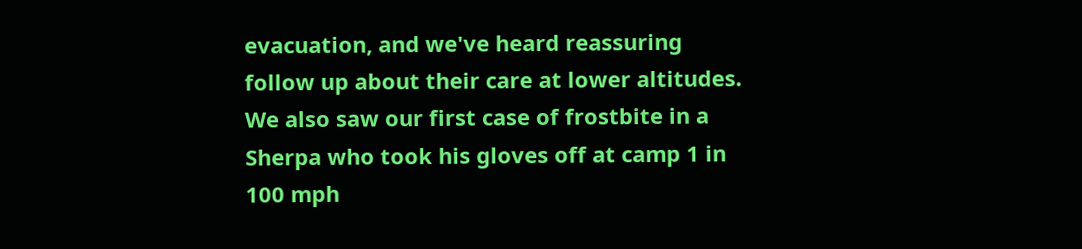evacuation, and we've heard reassuring follow up about their care at lower altitudes.  We also saw our first case of frostbite in a Sherpa who took his gloves off at camp 1 in 100 mph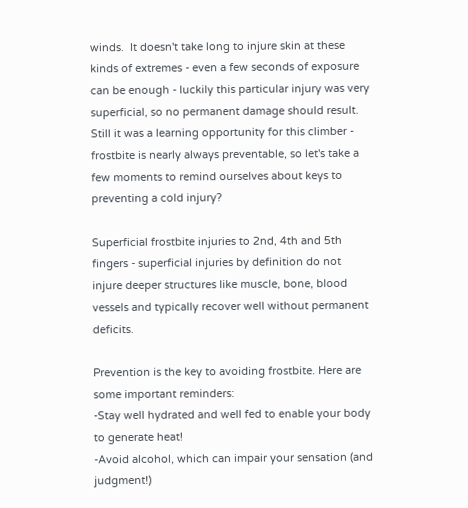winds.  It doesn't take long to injure skin at these kinds of extremes - even a few seconds of exposure can be enough - luckily this particular injury was very superficial, so no permanent damage should result.  Still it was a learning opportunity for this climber - frostbite is nearly always preventable, so let's take a few moments to remind ourselves about keys to preventing a cold injury?

Superficial frostbite injuries to 2nd, 4th and 5th fingers - superficial injuries by definition do not injure deeper structures like muscle, bone, blood vessels and typically recover well without permanent deficits.

Prevention is the key to avoiding frostbite. Here are some important reminders:
-Stay well hydrated and well fed to enable your body to generate heat!
-Avoid alcohol, which can impair your sensation (and judgment!)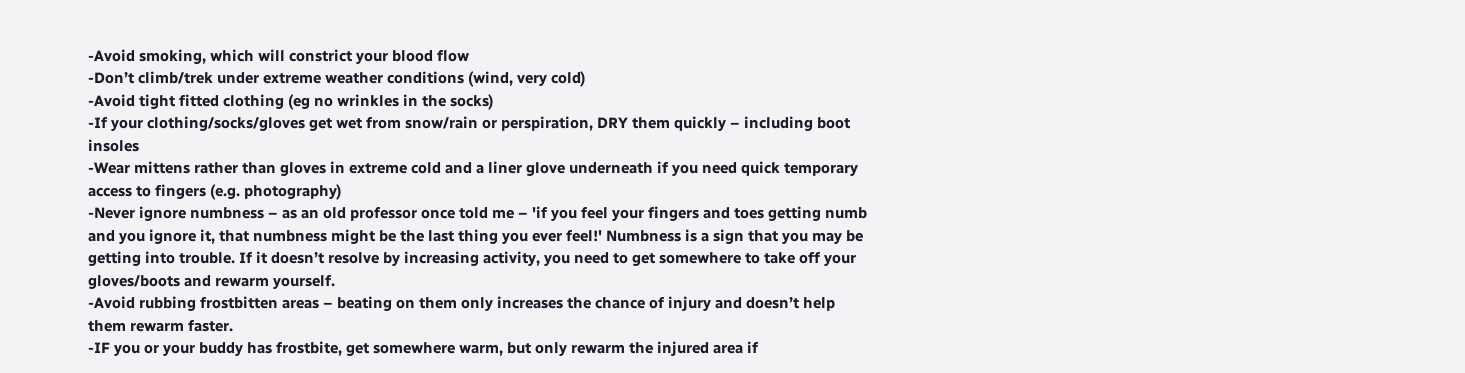-Avoid smoking, which will constrict your blood flow
-Don’t climb/trek under extreme weather conditions (wind, very cold)
-Avoid tight fitted clothing (eg no wrinkles in the socks)
-If your clothing/socks/gloves get wet from snow/rain or perspiration, DRY them quickly – including boot insoles
-Wear mittens rather than gloves in extreme cold and a liner glove underneath if you need quick temporary access to fingers (e.g. photography)
-Never ignore numbness – as an old professor once told me – 'if you feel your fingers and toes getting numb and you ignore it, that numbness might be the last thing you ever feel!' Numbness is a sign that you may be getting into trouble. If it doesn’t resolve by increasing activity, you need to get somewhere to take off your gloves/boots and rewarm yourself.
-Avoid rubbing frostbitten areas – beating on them only increases the chance of injury and doesn’t help them rewarm faster.
-IF you or your buddy has frostbite, get somewhere warm, but only rewarm the injured area if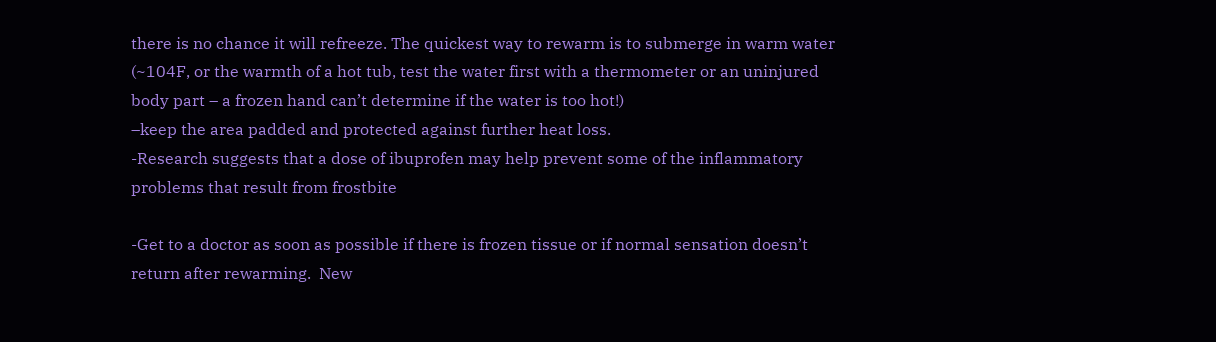there is no chance it will refreeze. The quickest way to rewarm is to submerge in warm water (~104F, or the warmth of a hot tub, test the water first with a thermometer or an uninjured body part – a frozen hand can’t determine if the water is too hot!)
–keep the area padded and protected against further heat loss.
-Research suggests that a dose of ibuprofen may help prevent some of the inflammatory problems that result from frostbite

-Get to a doctor as soon as possible if there is frozen tissue or if normal sensation doesn’t return after rewarming.  New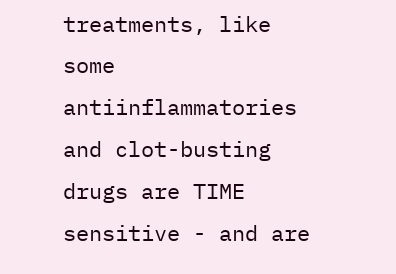treatments, like some antiinflammatories and clot-busting drugs are TIME sensitive - and are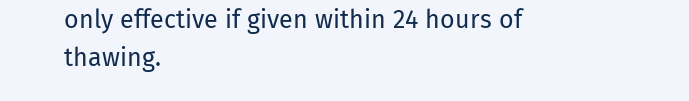only effective if given within 24 hours of thawing.